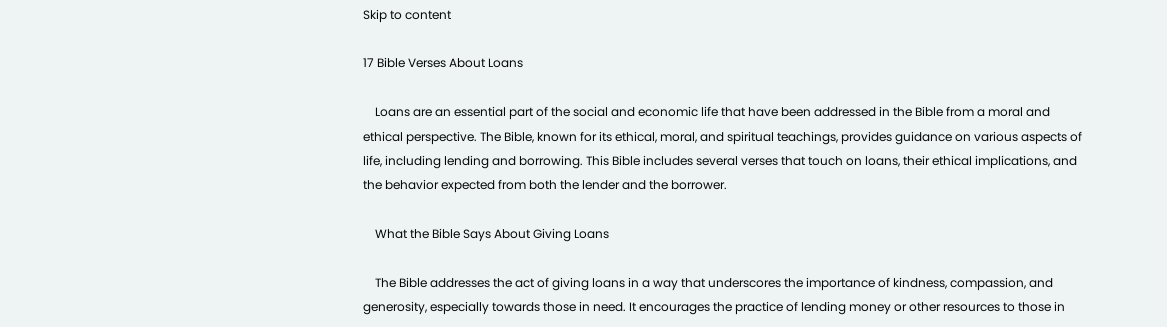Skip to content

17 Bible Verses About Loans

    Loans are an essential part of the social and economic life that have been addressed in the Bible from a moral and ethical perspective. The Bible, known for its ethical, moral, and spiritual teachings, provides guidance on various aspects of life, including lending and borrowing. This Bible includes several verses that touch on loans, their ethical implications, and the behavior expected from both the lender and the borrower.

    What the Bible Says About Giving Loans

    The Bible addresses the act of giving loans in a way that underscores the importance of kindness, compassion, and generosity, especially towards those in need. It encourages the practice of lending money or other resources to those in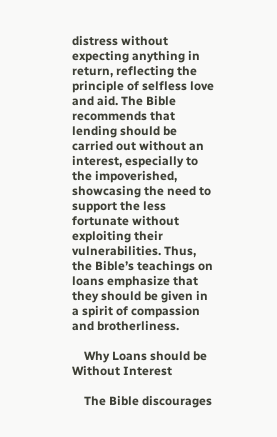distress without expecting anything in return, reflecting the principle of selfless love and aid. The Bible recommends that lending should be carried out without an interest, especially to the impoverished, showcasing the need to support the less fortunate without exploiting their vulnerabilities. Thus, the Bible’s teachings on loans emphasize that they should be given in a spirit of compassion and brotherliness.

    Why Loans should be Without Interest

    The Bible discourages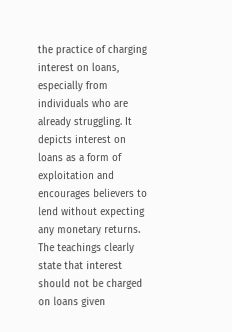the practice of charging interest on loans, especially from individuals who are already struggling. It depicts interest on loans as a form of exploitation and encourages believers to lend without expecting any monetary returns. The teachings clearly state that interest should not be charged on loans given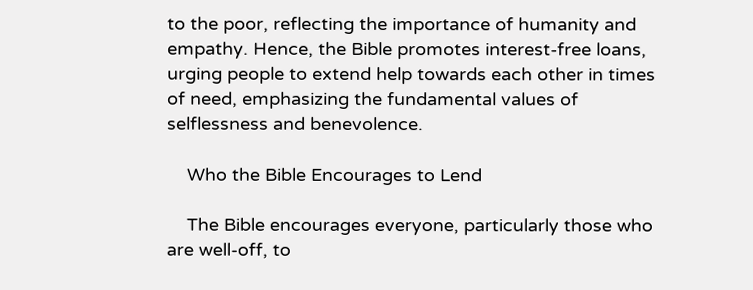to the poor, reflecting the importance of humanity and empathy. Hence, the Bible promotes interest-free loans, urging people to extend help towards each other in times of need, emphasizing the fundamental values of selflessness and benevolence.

    Who the Bible Encourages to Lend

    The Bible encourages everyone, particularly those who are well-off, to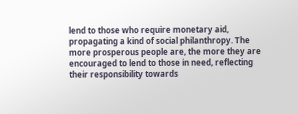lend to those who require monetary aid, propagating a kind of social philanthropy. The more prosperous people are, the more they are encouraged to lend to those in need, reflecting their responsibility towards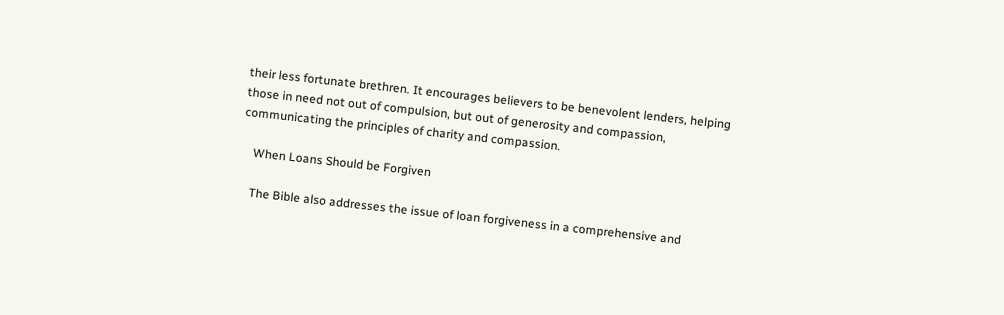their less fortunate brethren. It encourages believers to be benevolent lenders, helping those in need not out of compulsion, but out of generosity and compassion, communicating the principles of charity and compassion.

    When Loans Should be Forgiven

    The Bible also addresses the issue of loan forgiveness in a comprehensive and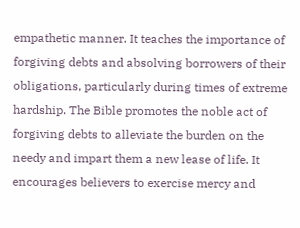empathetic manner. It teaches the importance of forgiving debts and absolving borrowers of their obligations, particularly during times of extreme hardship. The Bible promotes the noble act of forgiving debts to alleviate the burden on the needy and impart them a new lease of life. It encourages believers to exercise mercy and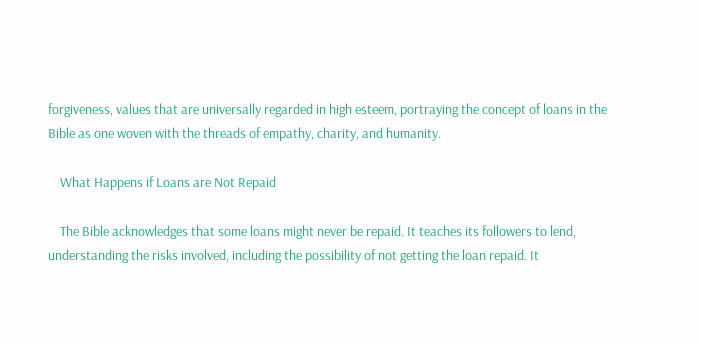forgiveness, values that are universally regarded in high esteem, portraying the concept of loans in the Bible as one woven with the threads of empathy, charity, and humanity.

    What Happens if Loans are Not Repaid

    The Bible acknowledges that some loans might never be repaid. It teaches its followers to lend, understanding the risks involved, including the possibility of not getting the loan repaid. It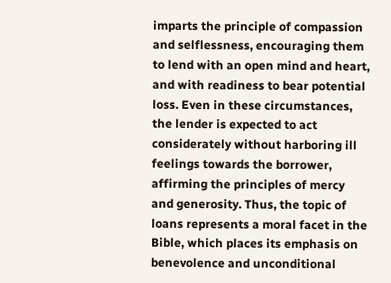imparts the principle of compassion and selflessness, encouraging them to lend with an open mind and heart, and with readiness to bear potential loss. Even in these circumstances, the lender is expected to act considerately without harboring ill feelings towards the borrower, affirming the principles of mercy and generosity. Thus, the topic of loans represents a moral facet in the Bible, which places its emphasis on benevolence and unconditional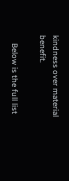kindness over material benefit.

    Below is the full list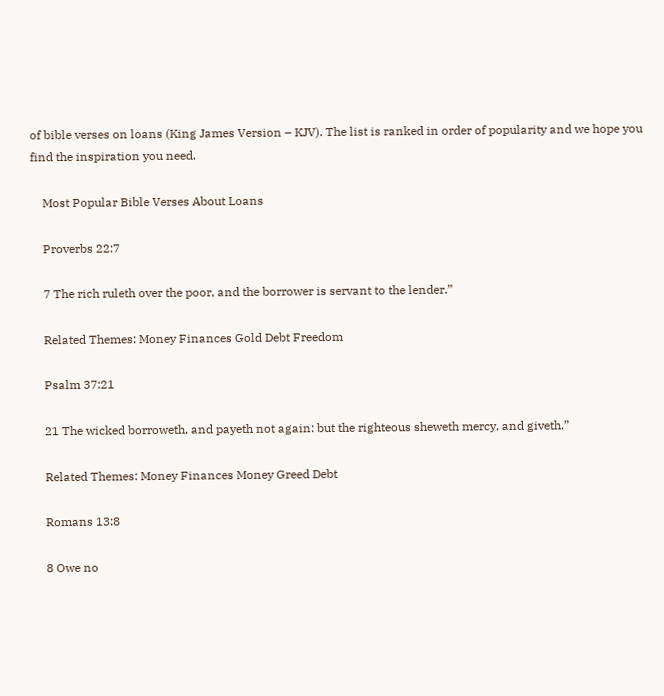of bible verses on loans (King James Version – KJV). The list is ranked in order of popularity and we hope you find the inspiration you need.

    Most Popular Bible Verses About Loans

    Proverbs 22:7

    7 The rich ruleth over the poor, and the borrower is servant to the lender.”

    Related Themes: Money Finances Gold Debt Freedom

    Psalm 37:21

    21 The wicked borroweth, and payeth not again: but the righteous sheweth mercy, and giveth.”

    Related Themes: Money Finances Money Greed Debt

    Romans 13:8

    8 Owe no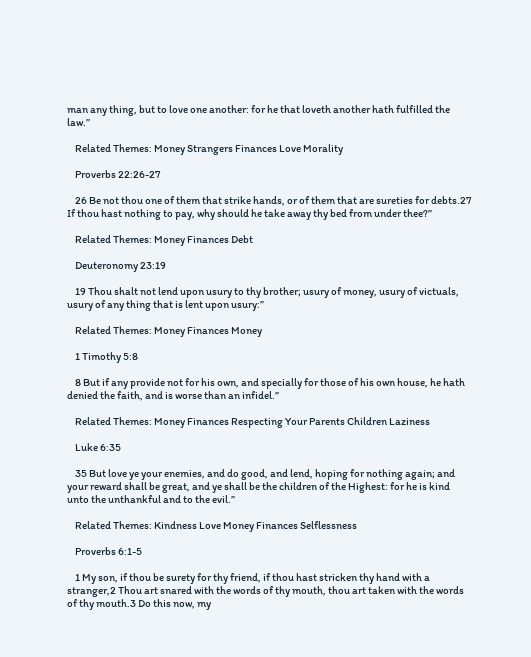man any thing, but to love one another: for he that loveth another hath fulfilled the law.”

    Related Themes: Money Strangers Finances Love Morality

    Proverbs 22:26-27

    26 Be not thou one of them that strike hands, or of them that are sureties for debts.27 If thou hast nothing to pay, why should he take away thy bed from under thee?”

    Related Themes: Money Finances Debt

    Deuteronomy 23:19

    19 Thou shalt not lend upon usury to thy brother; usury of money, usury of victuals, usury of any thing that is lent upon usury:”

    Related Themes: Money Finances Money

    1 Timothy 5:8

    8 But if any provide not for his own, and specially for those of his own house, he hath denied the faith, and is worse than an infidel.”

    Related Themes: Money Finances Respecting Your Parents Children Laziness

    Luke 6:35

    35 But love ye your enemies, and do good, and lend, hoping for nothing again; and your reward shall be great, and ye shall be the children of the Highest: for he is kind unto the unthankful and to the evil.”

    Related Themes: Kindness Love Money Finances Selflessness

    Proverbs 6:1-5

    1 My son, if thou be surety for thy friend, if thou hast stricken thy hand with a stranger,2 Thou art snared with the words of thy mouth, thou art taken with the words of thy mouth.3 Do this now, my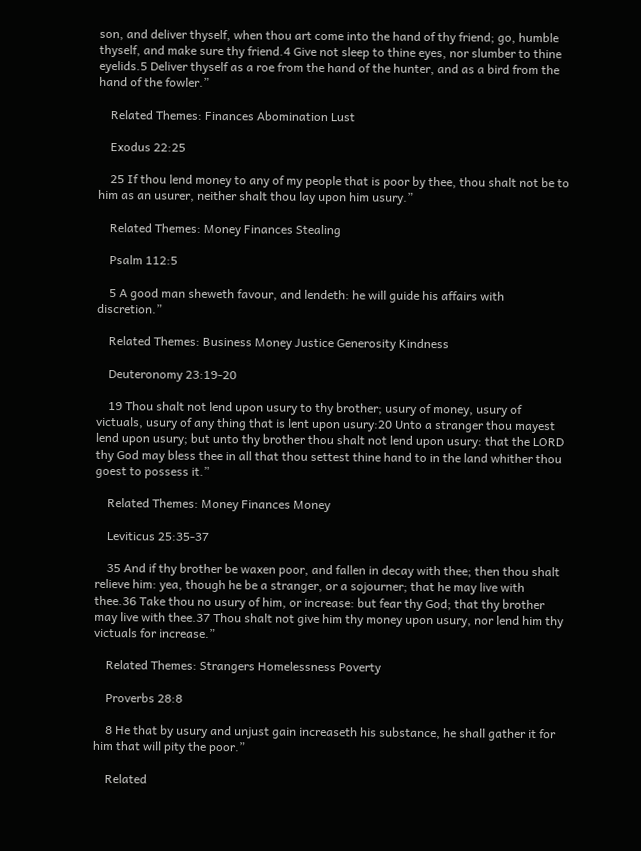son, and deliver thyself, when thou art come into the hand of thy friend; go, humble thyself, and make sure thy friend.4 Give not sleep to thine eyes, nor slumber to thine eyelids.5 Deliver thyself as a roe from the hand of the hunter, and as a bird from the hand of the fowler.”

    Related Themes: Finances Abomination Lust

    Exodus 22:25

    25 If thou lend money to any of my people that is poor by thee, thou shalt not be to him as an usurer, neither shalt thou lay upon him usury.”

    Related Themes: Money Finances Stealing

    Psalm 112:5

    5 A good man sheweth favour, and lendeth: he will guide his affairs with discretion.”

    Related Themes: Business Money Justice Generosity Kindness

    Deuteronomy 23:19-20

    19 Thou shalt not lend upon usury to thy brother; usury of money, usury of victuals, usury of any thing that is lent upon usury:20 Unto a stranger thou mayest lend upon usury; but unto thy brother thou shalt not lend upon usury: that the LORD thy God may bless thee in all that thou settest thine hand to in the land whither thou goest to possess it.”

    Related Themes: Money Finances Money

    Leviticus 25:35-37

    35 And if thy brother be waxen poor, and fallen in decay with thee; then thou shalt relieve him: yea, though he be a stranger, or a sojourner; that he may live with thee.36 Take thou no usury of him, or increase: but fear thy God; that thy brother may live with thee.37 Thou shalt not give him thy money upon usury, nor lend him thy victuals for increase.”

    Related Themes: Strangers Homelessness Poverty

    Proverbs 28:8

    8 He that by usury and unjust gain increaseth his substance, he shall gather it for him that will pity the poor.”

    Related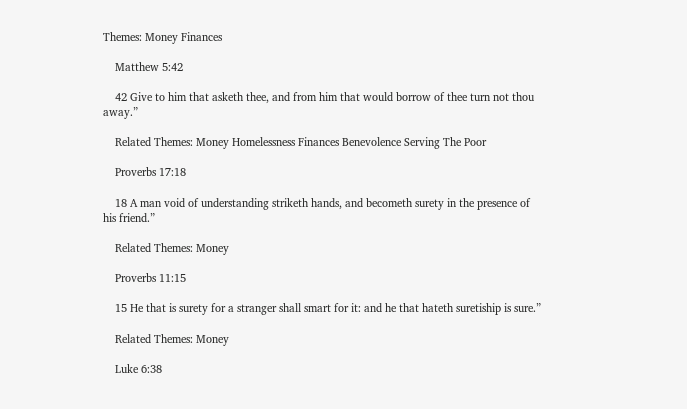Themes: Money Finances

    Matthew 5:42

    42 Give to him that asketh thee, and from him that would borrow of thee turn not thou away.”

    Related Themes: Money Homelessness Finances Benevolence Serving The Poor

    Proverbs 17:18

    18 A man void of understanding striketh hands, and becometh surety in the presence of his friend.”

    Related Themes: Money

    Proverbs 11:15

    15 He that is surety for a stranger shall smart for it: and he that hateth suretiship is sure.”

    Related Themes: Money

    Luke 6:38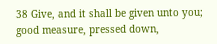38 Give, and it shall be given unto you; good measure, pressed down,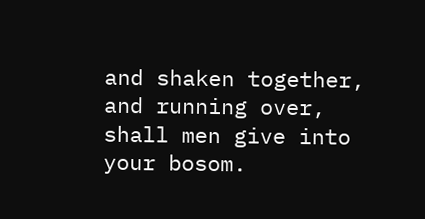and shaken together, and running over, shall men give into your bosom.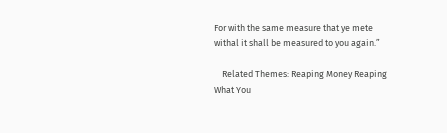For with the same measure that ye mete withal it shall be measured to you again.”

    Related Themes: Reaping Money Reaping What You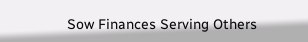Sow Finances Serving Others